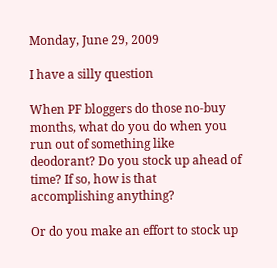Monday, June 29, 2009

I have a silly question

When PF bloggers do those no-buy months, what do you do when you run out of something like deodorant? Do you stock up ahead of time? If so, how is that accomplishing anything?

Or do you make an effort to stock up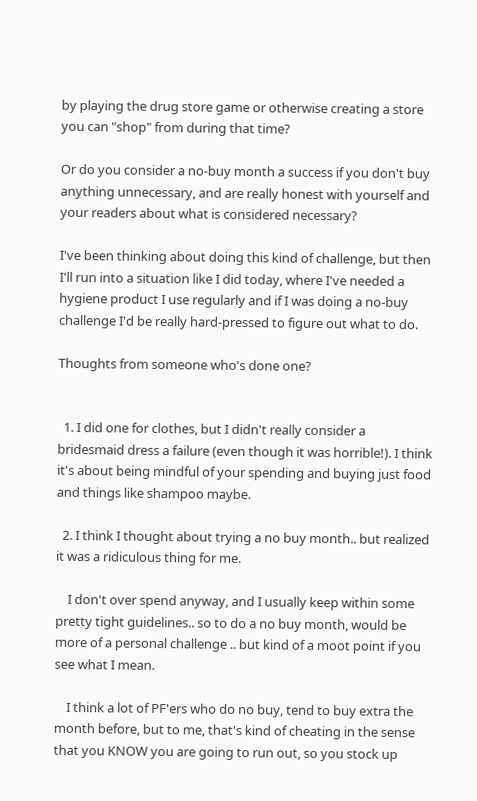by playing the drug store game or otherwise creating a store you can "shop" from during that time?

Or do you consider a no-buy month a success if you don't buy anything unnecessary, and are really honest with yourself and your readers about what is considered necessary?

I've been thinking about doing this kind of challenge, but then I'll run into a situation like I did today, where I've needed a hygiene product I use regularly and if I was doing a no-buy challenge I'd be really hard-pressed to figure out what to do.

Thoughts from someone who's done one?


  1. I did one for clothes, but I didn't really consider a bridesmaid dress a failure (even though it was horrible!). I think it's about being mindful of your spending and buying just food and things like shampoo maybe.

  2. I think I thought about trying a no buy month.. but realized it was a ridiculous thing for me.

    I don't over spend anyway, and I usually keep within some pretty tight guidelines.. so to do a no buy month, would be more of a personal challenge .. but kind of a moot point if you see what I mean.

    I think a lot of PF'ers who do no buy, tend to buy extra the month before, but to me, that's kind of cheating in the sense that you KNOW you are going to run out, so you stock up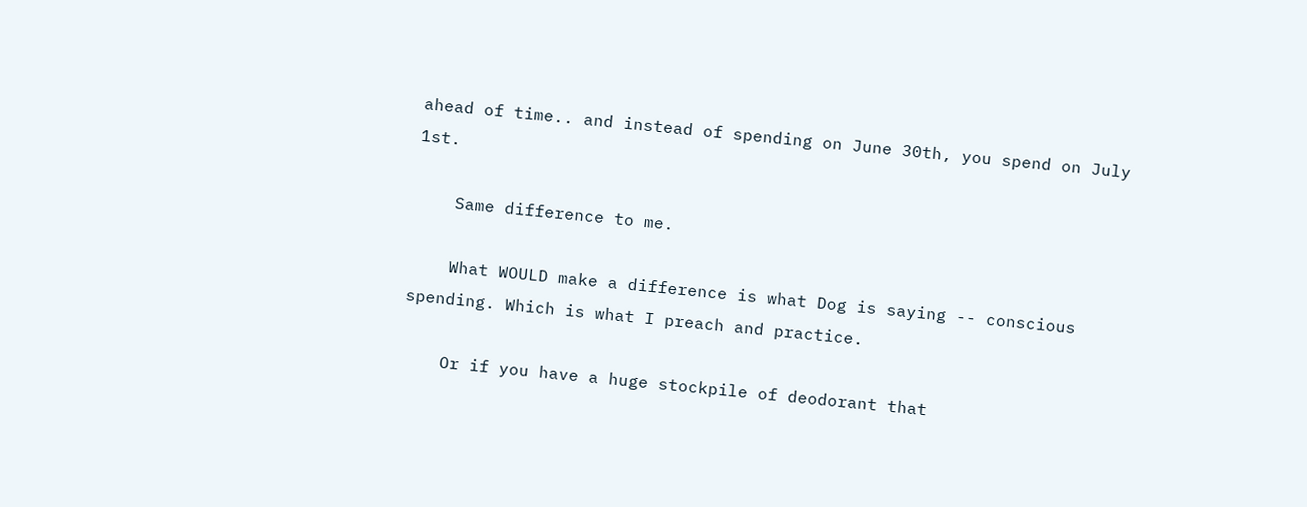ahead of time.. and instead of spending on June 30th, you spend on July 1st.

    Same difference to me.

    What WOULD make a difference is what Dog is saying -- conscious spending. Which is what I preach and practice.

    Or if you have a huge stockpile of deodorant that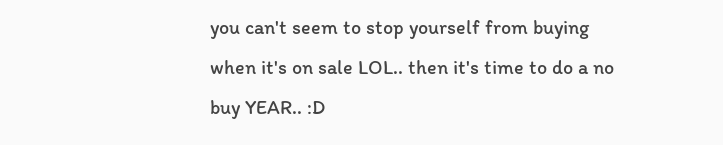you can't seem to stop yourself from buying when it's on sale LOL.. then it's time to do a no buy YEAR.. :D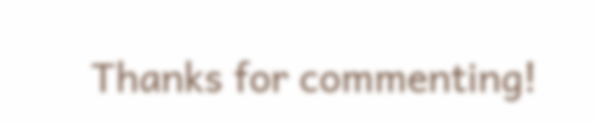Thanks for commenting!